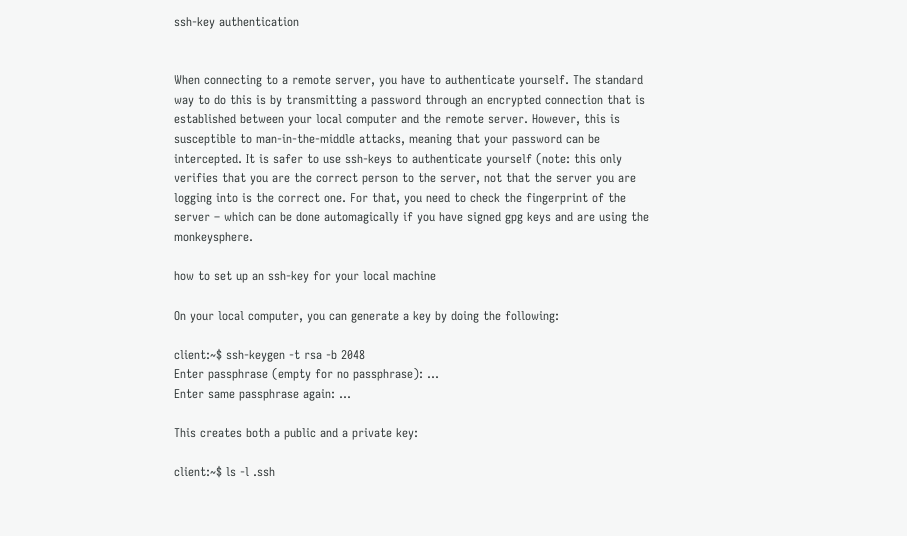ssh-key authentication


When connecting to a remote server, you have to authenticate yourself. The standard way to do this is by transmitting a password through an encrypted connection that is established between your local computer and the remote server. However, this is susceptible to man-in-the-middle attacks, meaning that your password can be intercepted. It is safer to use ssh-keys to authenticate yourself (note: this only verifies that you are the correct person to the server, not that the server you are logging into is the correct one. For that, you need to check the fingerprint of the server – which can be done automagically if you have signed gpg keys and are using the monkeysphere.

how to set up an ssh-key for your local machine

On your local computer, you can generate a key by doing the following:

client:~$ ssh-keygen -t rsa -b 2048
Enter passphrase (empty for no passphrase): …
Enter same passphrase again: …

This creates both a public and a private key:

client:~$ ls -l .ssh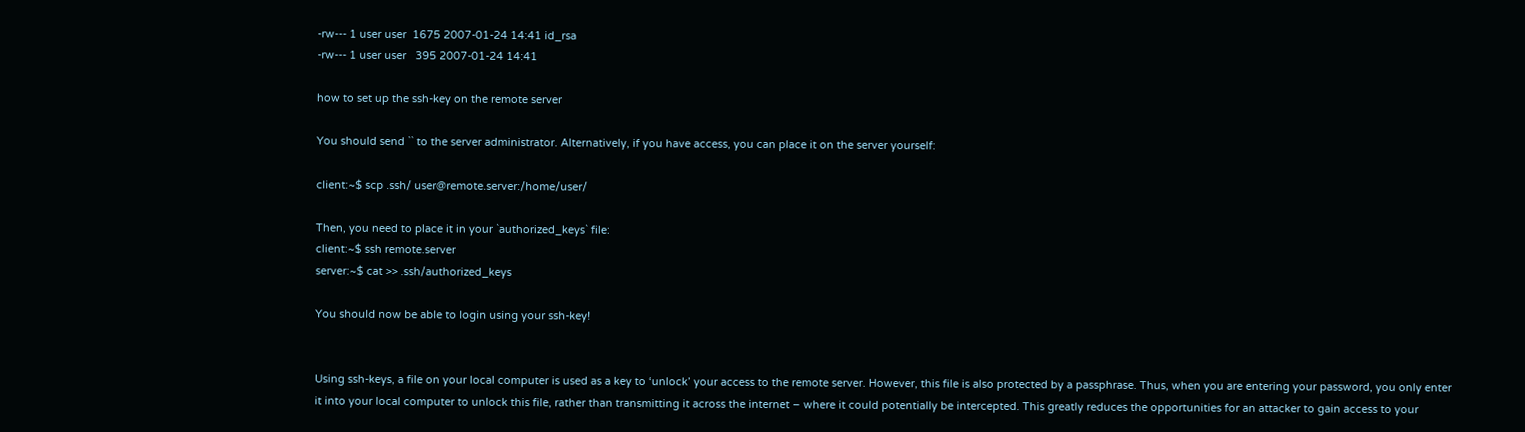-rw--- 1 user user  1675 2007-01-24 14:41 id_rsa
-rw--- 1 user user   395 2007-01-24 14:41

how to set up the ssh-key on the remote server

You should send `` to the server administrator. Alternatively, if you have access, you can place it on the server yourself:

client:~$ scp .ssh/ user@remote.server:/home/user/

Then, you need to place it in your `authorized_keys` file:
client:~$ ssh remote.server
server:~$ cat >> .ssh/authorized_keys

You should now be able to login using your ssh-key!


Using ssh-keys, a file on your local computer is used as a key to ‘unlock’ your access to the remote server. However, this file is also protected by a passphrase. Thus, when you are entering your password, you only enter it into your local computer to unlock this file, rather than transmitting it across the internet – where it could potentially be intercepted. This greatly reduces the opportunities for an attacker to gain access to your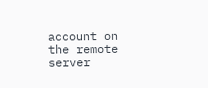account on the remote server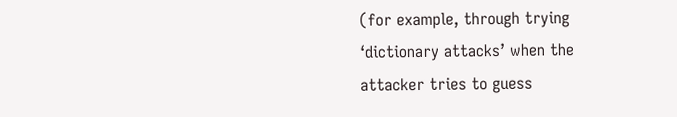(for example, through trying ‘dictionary attacks’ when the attacker tries to guess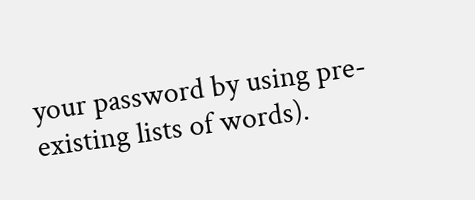your password by using pre-existing lists of words).